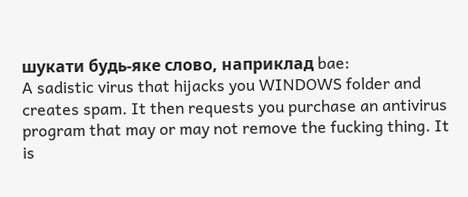шукати будь-яке слово, наприклад bae:
A sadistic virus that hijacks you WINDOWS folder and creates spam. It then requests you purchase an antivirus program that may or may not remove the fucking thing. It is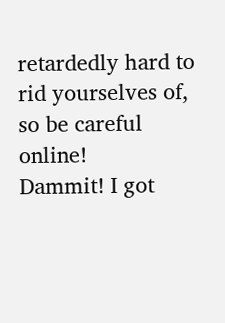retardedly hard to rid yourselves of, so be careful online!
Dammit! I got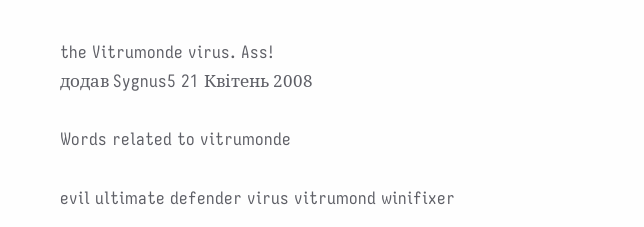the Vitrumonde virus. Ass!
додав Sygnus5 21 Квітень 2008

Words related to vitrumonde

evil ultimate defender virus vitrumond winifixer